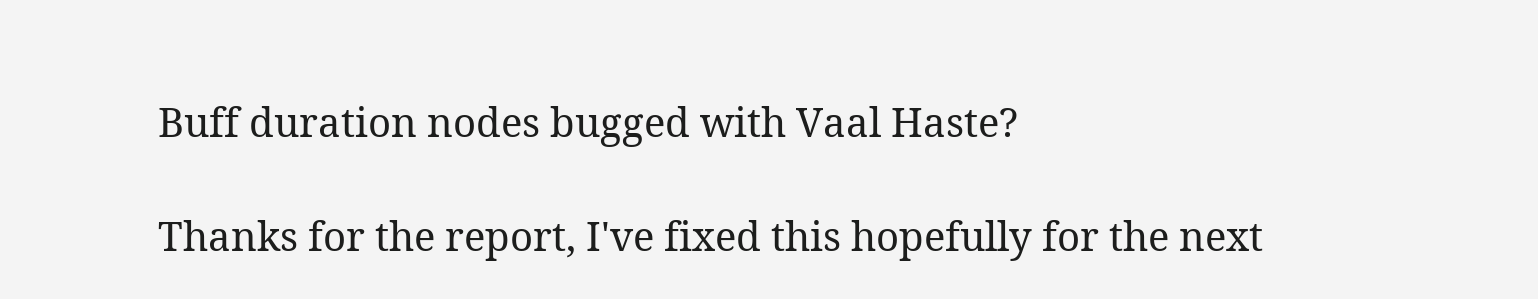Buff duration nodes bugged with Vaal Haste?

Thanks for the report, I've fixed this hopefully for the next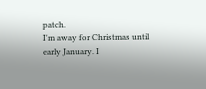patch.
I'm away for Christmas until early January. I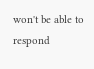won't be able to respond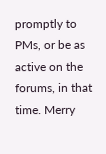promptly to PMs, or be as active on the forums, in that time. Merry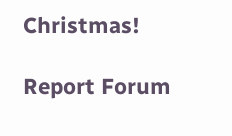Christmas!

Report Forum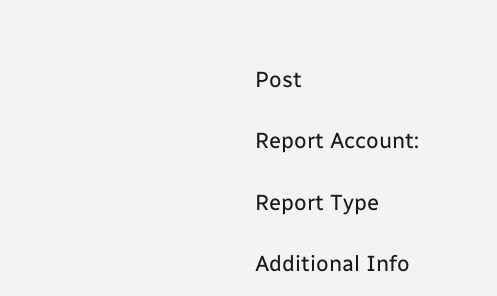Post

Report Account:

Report Type

Additional Info